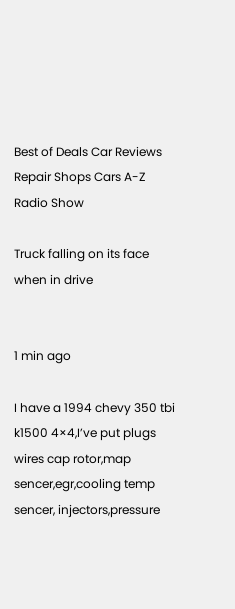Best of Deals Car Reviews Repair Shops Cars A-Z Radio Show

Truck falling on its face when in drive


1 min ago

I have a 1994 chevy 350 tbi k1500 4×4,I’ve put plugs wires cap rotor,map sencer,egr,cooling temp sencer, injectors,pressure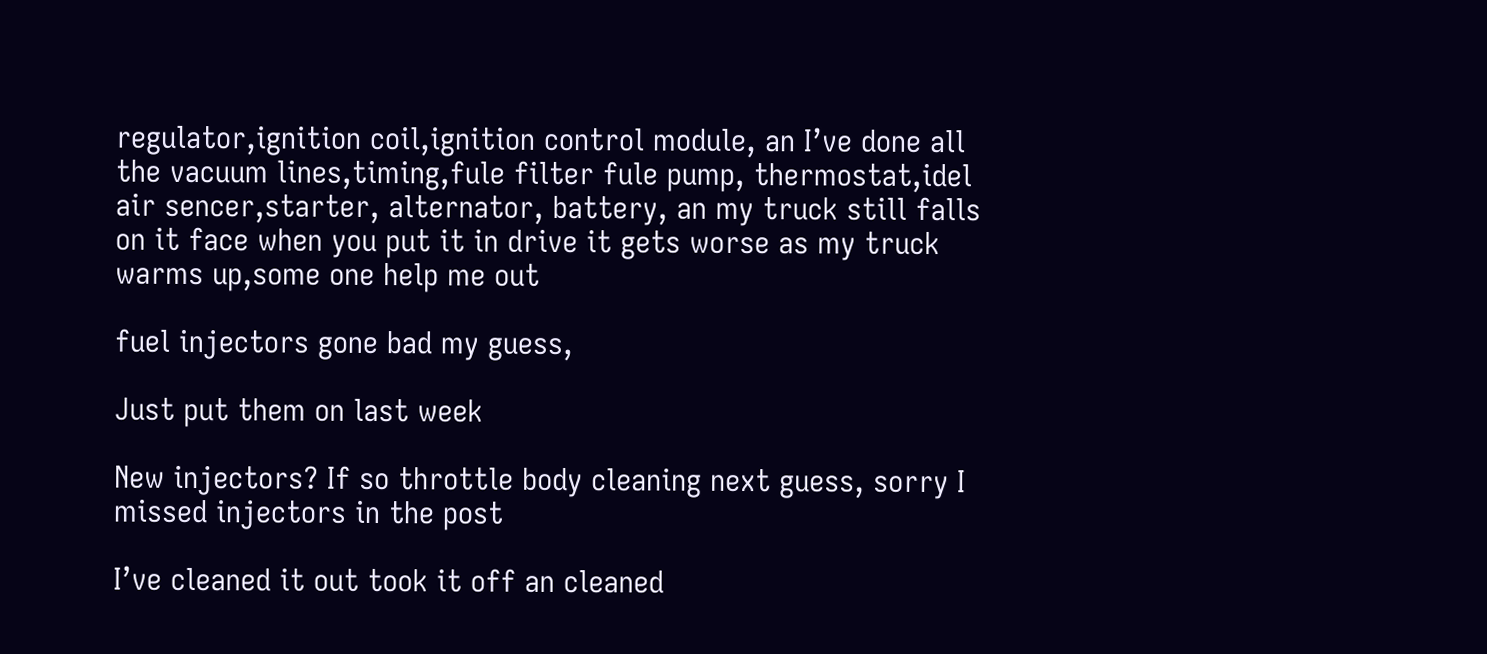regulator,ignition coil,ignition control module, an I’ve done all the vacuum lines,timing,fule filter fule pump, thermostat,idel air sencer,starter, alternator, battery, an my truck still falls on it face when you put it in drive it gets worse as my truck warms up,some one help me out

fuel injectors gone bad my guess,

Just put them on last week

New injectors? If so throttle body cleaning next guess, sorry I missed injectors in the post

I’ve cleaned it out took it off an cleaned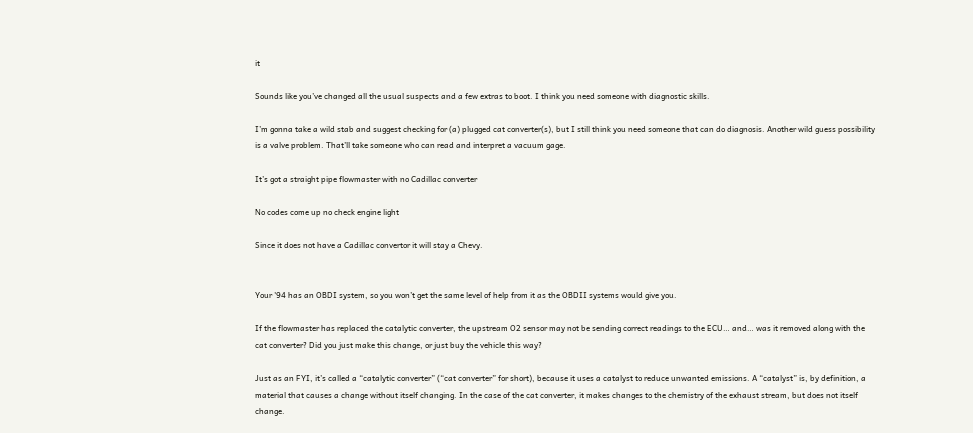it

Sounds like you’ve changed all the usual suspects and a few extras to boot. I think you need someone with diagnostic skills.

I’m gonna take a wild stab and suggest checking for (a) plugged cat converter(s), but I still think you need someone that can do diagnosis. Another wild guess possibility is a valve problem. That’ll take someone who can read and interpret a vacuum gage.

It’s got a straight pipe flowmaster with no Cadillac converter

No codes come up no check engine light

Since it does not have a Cadillac convertor it will stay a Chevy.


Your '94 has an OBDI system, so you won’t get the same level of help from it as the OBDII systems would give you.

If the flowmaster has replaced the catalytic converter, the upstream O2 sensor may not be sending correct readings to the ECU… and… was it removed along with the cat converter? Did you just make this change, or just buy the vehicle this way?

Just as an FYI, it’s called a “catalytic converter” (“cat converter” for short), because it uses a catalyst to reduce unwanted emissions. A “catalyst” is, by definition, a material that causes a change without itself changing. In the case of the cat converter, it makes changes to the chemistry of the exhaust stream, but does not itself change.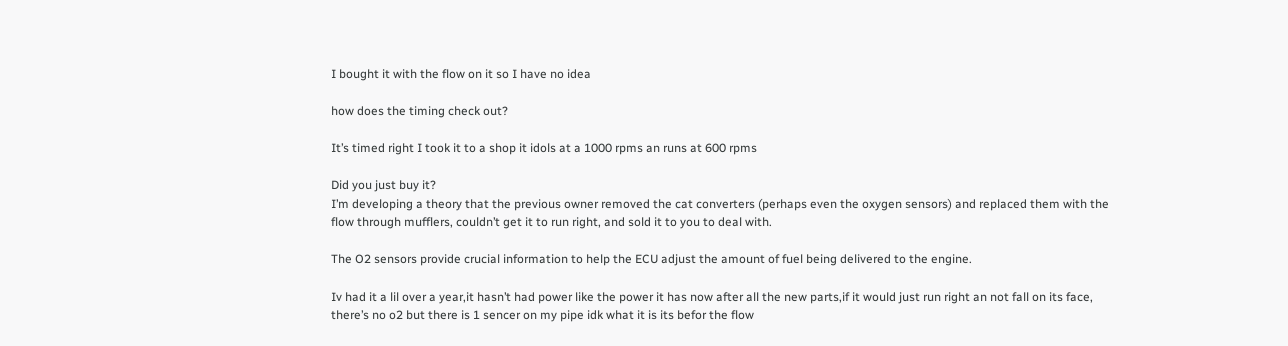I bought it with the flow on it so I have no idea

how does the timing check out?

It’s timed right I took it to a shop it idols at a 1000 rpms an runs at 600 rpms

Did you just buy it?
I’m developing a theory that the previous owner removed the cat converters (perhaps even the oxygen sensors) and replaced them with the flow through mufflers, couldn’t get it to run right, and sold it to you to deal with.

The O2 sensors provide crucial information to help the ECU adjust the amount of fuel being delivered to the engine.

Iv had it a lil over a year,it hasn’t had power like the power it has now after all the new parts,if it would just run right an not fall on its face, there’s no o2 but there is 1 sencer on my pipe idk what it is its befor the flow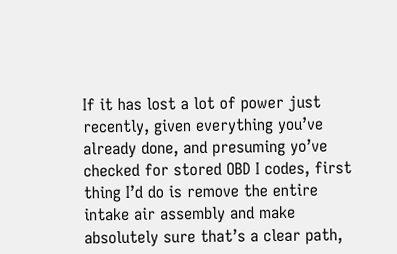If it has lost a lot of power just recently, given everything you’ve already done, and presuming yo’ve checked for stored OBD I codes, first thing I’d do is remove the entire intake air assembly and make absolutely sure that’s a clear path,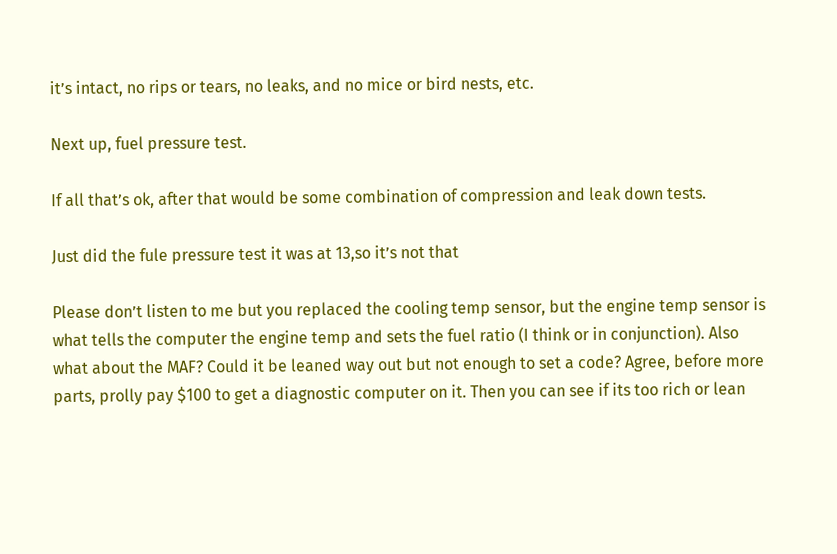it’s intact, no rips or tears, no leaks, and no mice or bird nests, etc.

Next up, fuel pressure test.

If all that’s ok, after that would be some combination of compression and leak down tests.

Just did the fule pressure test it was at 13,so it’s not that

Please don’t listen to me but you replaced the cooling temp sensor, but the engine temp sensor is what tells the computer the engine temp and sets the fuel ratio (I think or in conjunction). Also what about the MAF? Could it be leaned way out but not enough to set a code? Agree, before more parts, prolly pay $100 to get a diagnostic computer on it. Then you can see if its too rich or lean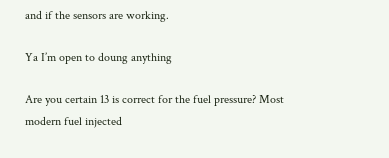and if the sensors are working.

Ya I’m open to doung anything

Are you certain 13 is correct for the fuel pressure? Most modern fuel injected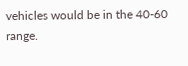vehicles would be in the 40-60 range.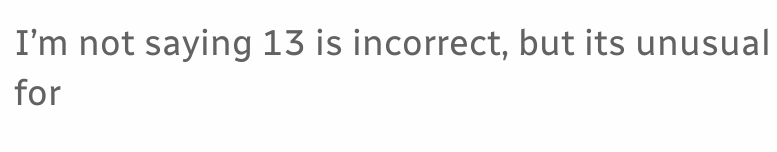I’m not saying 13 is incorrect, but its unusual for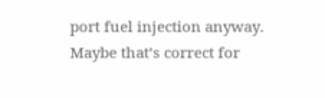port fuel injection anyway. Maybe that’s correct for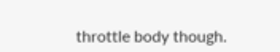throttle body though.